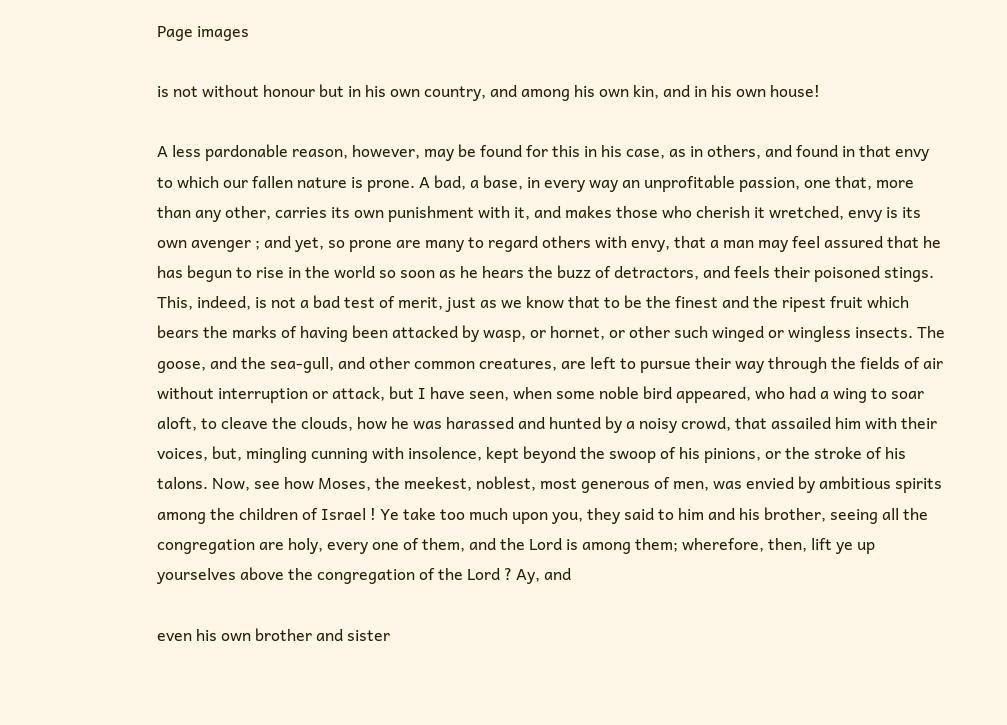Page images

is not without honour but in his own country, and among his own kin, and in his own house!

A less pardonable reason, however, may be found for this in his case, as in others, and found in that envy to which our fallen nature is prone. A bad, a base, in every way an unprofitable passion, one that, more than any other, carries its own punishment with it, and makes those who cherish it wretched, envy is its own avenger ; and yet, so prone are many to regard others with envy, that a man may feel assured that he has begun to rise in the world so soon as he hears the buzz of detractors, and feels their poisoned stings. This, indeed, is not a bad test of merit, just as we know that to be the finest and the ripest fruit which bears the marks of having been attacked by wasp, or hornet, or other such winged or wingless insects. The goose, and the sea-gull, and other common creatures, are left to pursue their way through the fields of air without interruption or attack, but I have seen, when some noble bird appeared, who had a wing to soar aloft, to cleave the clouds, how he was harassed and hunted by a noisy crowd, that assailed him with their voices, but, mingling cunning with insolence, kept beyond the swoop of his pinions, or the stroke of his talons. Now, see how Moses, the meekest, noblest, most generous of men, was envied by ambitious spirits among the children of Israel ! Ye take too much upon you, they said to him and his brother, seeing all the congregation are holy, every one of them, and the Lord is among them; wherefore, then, lift ye up yourselves above the congregation of the Lord ? Ay, and

even his own brother and sister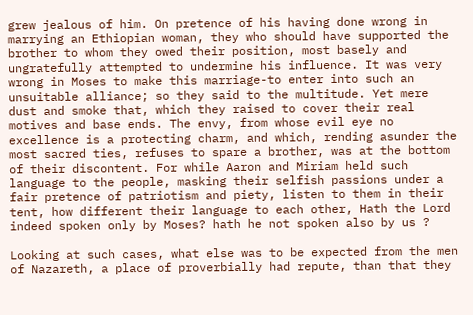grew jealous of him. On pretence of his having done wrong in marrying an Ethiopian woman, they who should have supported the brother to whom they owed their position, most basely and ungratefully attempted to undermine his influence. It was very wrong in Moses to make this marriage-to enter into such an unsuitable alliance; so they said to the multitude. Yet mere dust and smoke that, which they raised to cover their real motives and base ends. The envy, from whose evil eye no excellence is a protecting charm, and which, rending asunder the most sacred ties, refuses to spare a brother, was at the bottom of their discontent. For while Aaron and Miriam held such language to the people, masking their selfish passions under a fair pretence of patriotism and piety, listen to them in their tent, how different their language to each other, Hath the Lord indeed spoken only by Moses? hath he not spoken also by us ?

Looking at such cases, what else was to be expected from the men of Nazareth, a place of proverbially had repute, than that they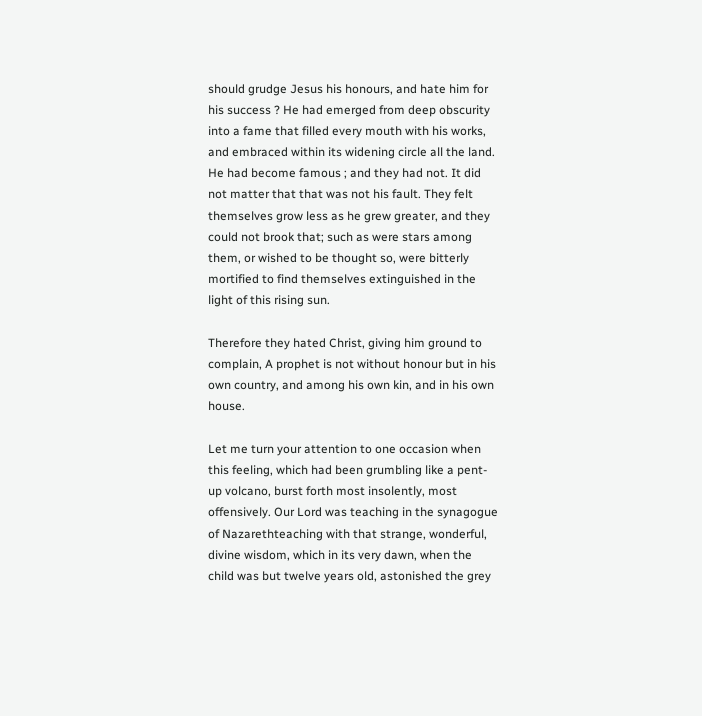should grudge Jesus his honours, and hate him for his success ? He had emerged from deep obscurity into a fame that filled every mouth with his works, and embraced within its widening circle all the land. He had become famous ; and they had not. It did not matter that that was not his fault. They felt themselves grow less as he grew greater, and they could not brook that; such as were stars among them, or wished to be thought so, were bitterly mortified to find themselves extinguished in the light of this rising sun.

Therefore they hated Christ, giving him ground to complain, A prophet is not without honour but in his own country, and among his own kin, and in his own house.

Let me turn your attention to one occasion when this feeling, which had been grumbling like a pent-up volcano, burst forth most insolently, most offensively. Our Lord was teaching in the synagogue of Nazarethteaching with that strange, wonderful, divine wisdom, which in its very dawn, when the child was but twelve years old, astonished the grey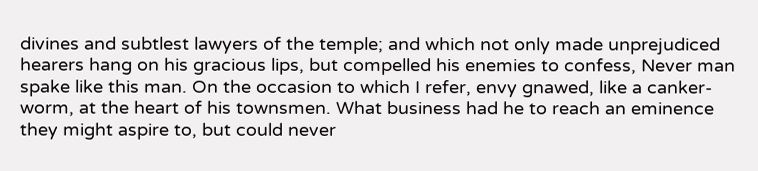divines and subtlest lawyers of the temple; and which not only made unprejudiced hearers hang on his gracious lips, but compelled his enemies to confess, Never man spake like this man. On the occasion to which I refer, envy gnawed, like a canker-worm, at the heart of his townsmen. What business had he to reach an eminence they might aspire to, but could never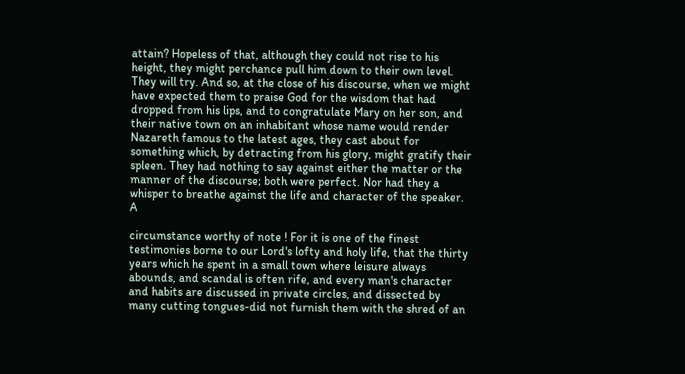attain? Hopeless of that, although they could not rise to his height, they might perchance pull him down to their own level. They will try. And so, at the close of his discourse, when we might have expected them to praise God for the wisdom that had dropped from his lips, and to congratulate Mary on her son, and their native town on an inhabitant whose name would render Nazareth famous to the latest ages, they cast about for something which, by detracting from his glory, might gratify their spleen. They had nothing to say against either the matter or the manner of the discourse; both were perfect. Nor had they a whisper to breathe against the life and character of the speaker. A

circumstance worthy of note ! For it is one of the finest testimonies borne to our Lord's lofty and holy life, that the thirty years which he spent in a small town where leisure always abounds, and scandal is often rife, and every man's character and habits are discussed in private circles, and dissected by many cutting tongues-did not furnish them with the shred of an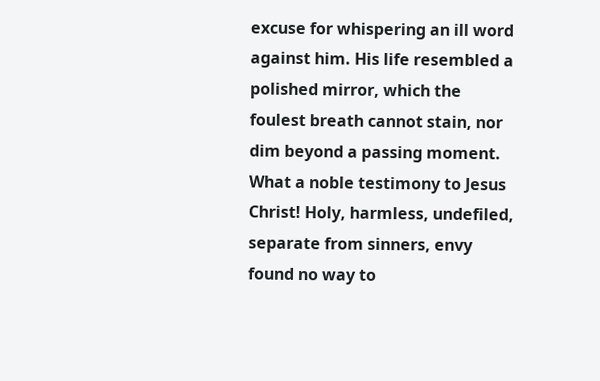excuse for whispering an ill word against him. His life resembled a polished mirror, which the foulest breath cannot stain, nor dim beyond a passing moment. What a noble testimony to Jesus Christ! Holy, harmless, undefiled, separate from sinners, envy found no way to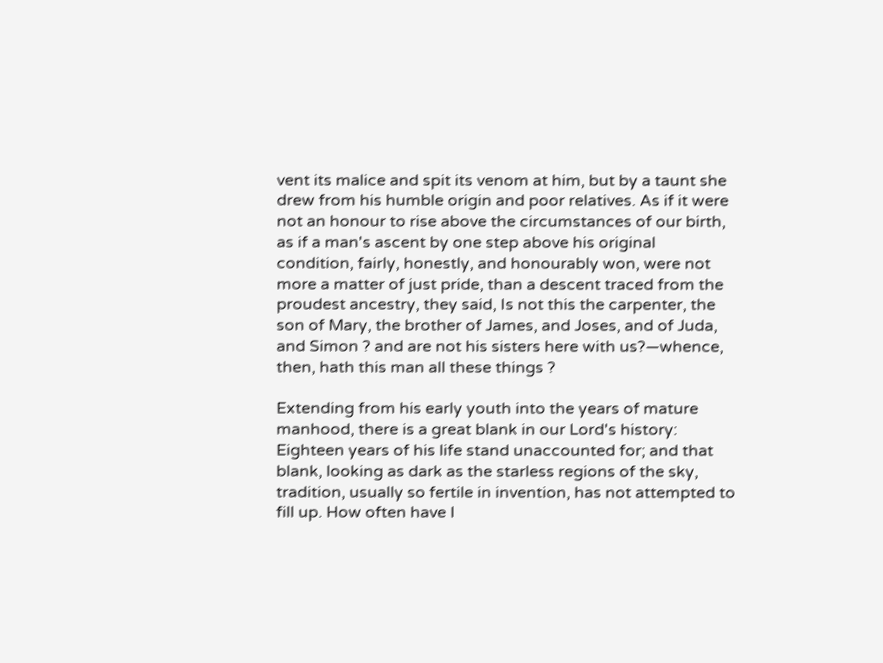vent its malice and spit its venom at him, but by a taunt she drew from his humble origin and poor relatives. As if it were not an honour to rise above the circumstances of our birth, as if a man's ascent by one step above his original condition, fairly, honestly, and honourably won, were not more a matter of just pride, than a descent traced from the proudest ancestry, they said, Is not this the carpenter, the son of Mary, the brother of James, and Joses, and of Juda, and Simon ? and are not his sisters here with us?—whence, then, hath this man all these things ?

Extending from his early youth into the years of mature manhood, there is a great blank in our Lord's history: Eighteen years of his life stand unaccounted for; and that blank, looking as dark as the starless regions of the sky, tradition, usually so fertile in invention, has not attempted to fill up. How often have I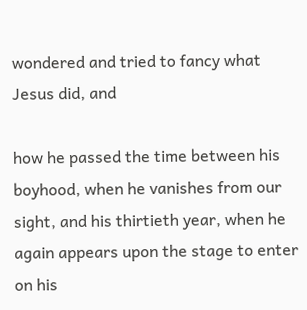wondered and tried to fancy what Jesus did, and

how he passed the time between his boyhood, when he vanishes from our sight, and his thirtieth year, when he again appears upon the stage to enter on his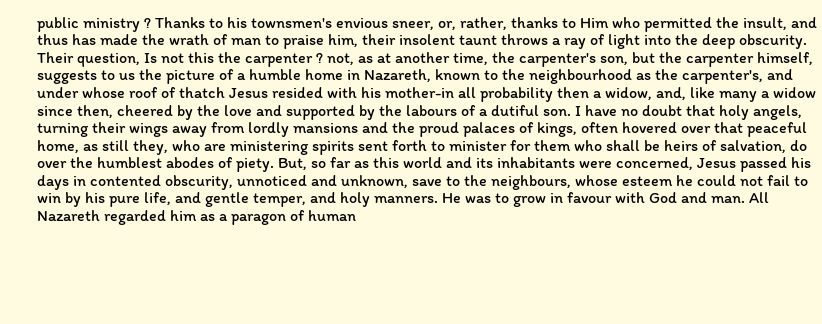public ministry ? Thanks to his townsmen's envious sneer, or, rather, thanks to Him who permitted the insult, and thus has made the wrath of man to praise him, their insolent taunt throws a ray of light into the deep obscurity. Their question, Is not this the carpenter ? not, as at another time, the carpenter's son, but the carpenter himself, suggests to us the picture of a humble home in Nazareth, known to the neighbourhood as the carpenter's, and under whose roof of thatch Jesus resided with his mother-in all probability then a widow, and, like many a widow since then, cheered by the love and supported by the labours of a dutiful son. I have no doubt that holy angels, turning their wings away from lordly mansions and the proud palaces of kings, often hovered over that peaceful home, as still they, who are ministering spirits sent forth to minister for them who shall be heirs of salvation, do over the humblest abodes of piety. But, so far as this world and its inhabitants were concerned, Jesus passed his days in contented obscurity, unnoticed and unknown, save to the neighbours, whose esteem he could not fail to win by his pure life, and gentle temper, and holy manners. He was to grow in favour with God and man. All Nazareth regarded him as a paragon of human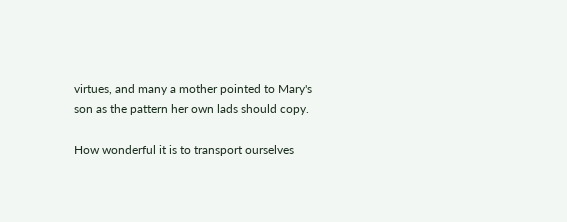virtues, and many a mother pointed to Mary's son as the pattern her own lads should copy.

How wonderful it is to transport ourselves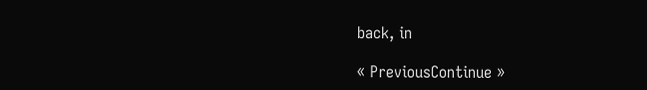back, in

« PreviousContinue »